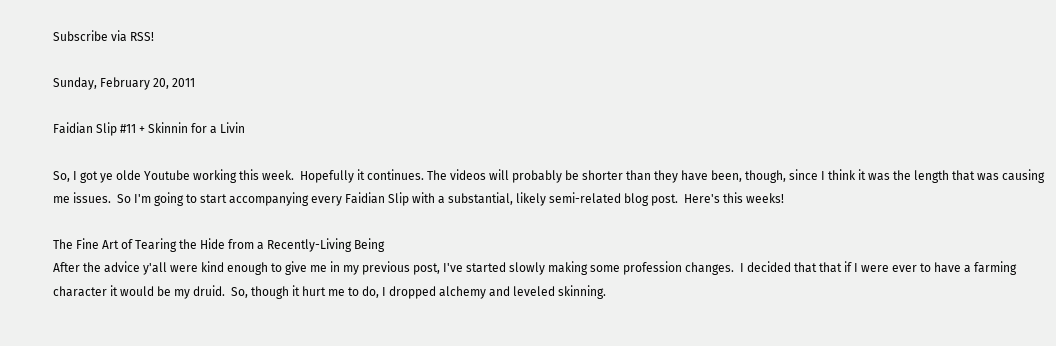Subscribe via RSS!

Sunday, February 20, 2011

Faidian Slip #11 + Skinnin for a Livin

So, I got ye olde Youtube working this week.  Hopefully it continues. The videos will probably be shorter than they have been, though, since I think it was the length that was causing me issues.  So I'm going to start accompanying every Faidian Slip with a substantial, likely semi-related blog post.  Here's this weeks!

The Fine Art of Tearing the Hide from a Recently-Living Being
After the advice y'all were kind enough to give me in my previous post, I've started slowly making some profession changes.  I decided that that if I were ever to have a farming character it would be my druid.  So, though it hurt me to do, I dropped alchemy and leveled skinning.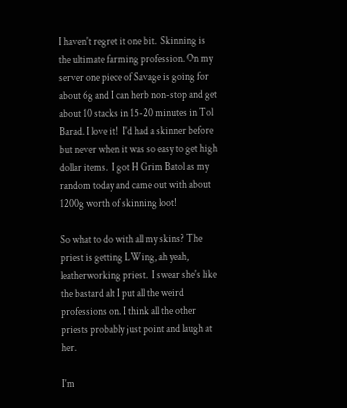I haven't regret it one bit.  Skinning is the ultimate farming profession. On my server one piece of Savage is going for about 6g and I can herb non-stop and get about 10 stacks in 15-20 minutes in Tol Barad. I love it!  I'd had a skinner before but never when it was so easy to get high dollar items.  I got H Grim Batol as my random today and came out with about 1200g worth of skinning loot!

So what to do with all my skins? The priest is getting LWing, ah yeah, leatherworking priest.  I swear she's like the bastard alt I put all the weird professions on. I think all the other priests probably just point and laugh at her.

I'm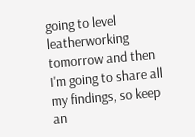going to level leatherworking tomorrow and then I'm going to share all my findings, so keep an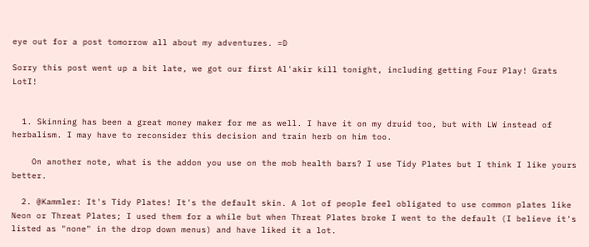eye out for a post tomorrow all about my adventures. =D

Sorry this post went up a bit late, we got our first Al'akir kill tonight, including getting Four Play! Grats LotI!


  1. Skinning has been a great money maker for me as well. I have it on my druid too, but with LW instead of herbalism. I may have to reconsider this decision and train herb on him too.

    On another note, what is the addon you use on the mob health bars? I use Tidy Plates but I think I like yours better.

  2. @Kammler: It's Tidy Plates! It's the default skin. A lot of people feel obligated to use common plates like Neon or Threat Plates; I used them for a while but when Threat Plates broke I went to the default (I believe it's listed as "none" in the drop down menus) and have liked it a lot.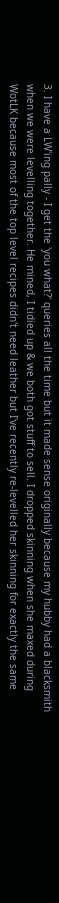3. I have a LW'ing pally - I get the 'you what?' queries all the time but it made sense originally because my hubby had a blacksmith when we were levelling together. He mined, I tidied up & we both got stuff to sell. I dropped skinning when she maxed during WotLK because most of the top level recipes didn't need leather but I've recently re-levelled her skinning for exactly the same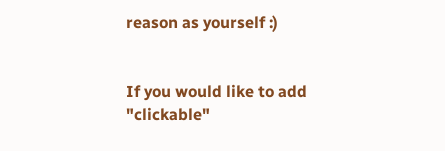reason as yourself :)


If you would like to add "clickable"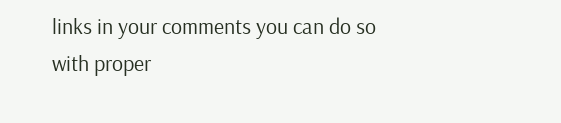links in your comments you can do so with proper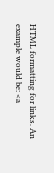HTML formatting for links. An example would be: <a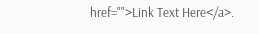href="">Link Text Here</a>.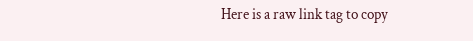Here is a raw link tag to copy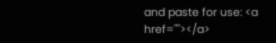and paste for use: <a href=""></a>